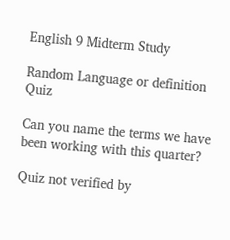English 9 Midterm Study

Random Language or definition Quiz

Can you name the terms we have been working with this quarter?

Quiz not verified by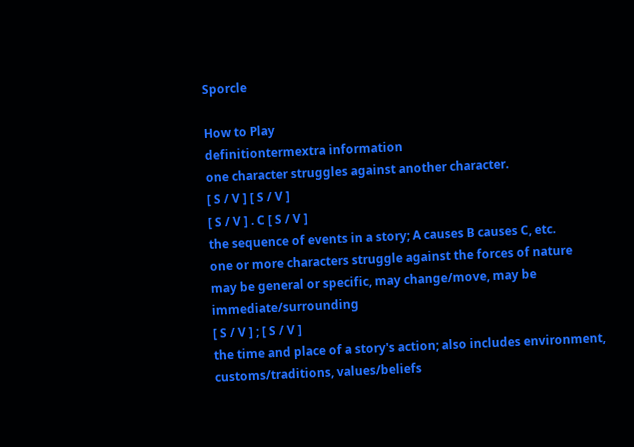Sporcle

How to Play
definitiontermextra information
one character struggles against another character.
[ S / V ] [ S / V ]
[ S / V ] . C [ S / V ]
the sequence of events in a story; A causes B causes C, etc.
one or more characters struggle against the forces of nature
may be general or specific, may change/move, may be immediate/surrounding
[ S / V ] ; [ S / V ]
the time and place of a story's action; also includes environment, customs/traditions, values/beliefs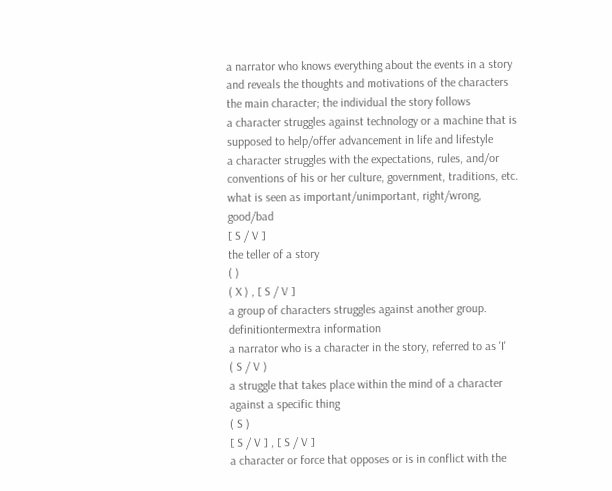a narrator who knows everything about the events in a story and reveals the thoughts and motivations of the characters
the main character; the individual the story follows
a character struggles against technology or a machine that is supposed to help/offer advancement in life and lifestyle
a character struggles with the expectations, rules, and/or conventions of his or her culture, government, traditions, etc.
what is seen as important/unimportant, right/wrong, good/bad
[ S / V ]
the teller of a story
( )
( X ) , [ S / V ]
a group of characters struggles against another group.
definitiontermextra information
a narrator who is a character in the story, referred to as 'I'
( S / V )
a struggle that takes place within the mind of a character against a specific thing
( S )
[ S / V ] , [ S / V ]
a character or force that opposes or is in conflict with the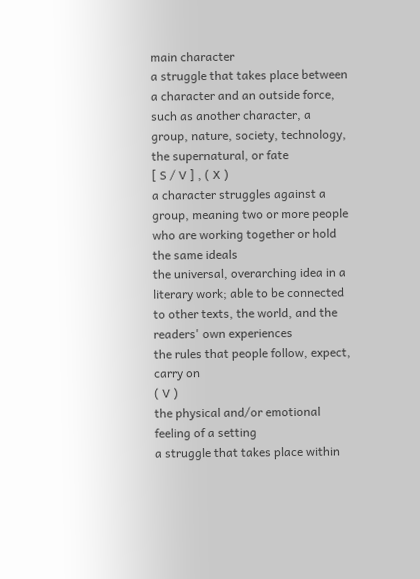main character
a struggle that takes place between a character and an outside force, such as another character, a group, nature, society, technology, the supernatural, or fate
[ S / V ] , ( X )
a character struggles against a group, meaning two or more people who are working together or hold the same ideals
the universal, overarching idea in a literary work; able to be connected to other texts, the world, and the readers' own experiences
the rules that people follow, expect, carry on
( V )
the physical and/or emotional feeling of a setting
a struggle that takes place within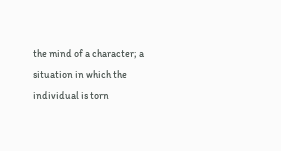the mind of a character; a situation in which the individual is torn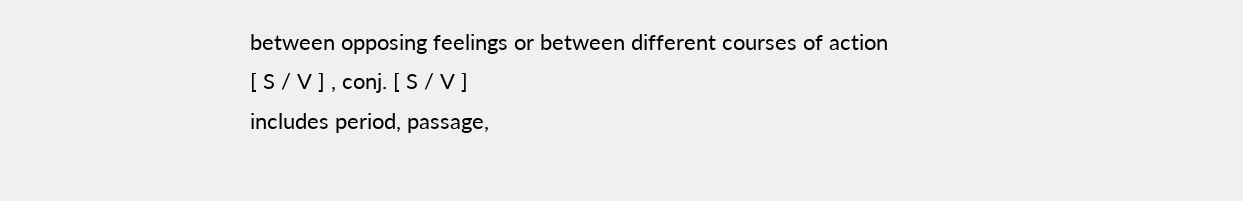between opposing feelings or between different courses of action
[ S / V ] , conj. [ S / V ]
includes period, passage,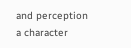and perception
a character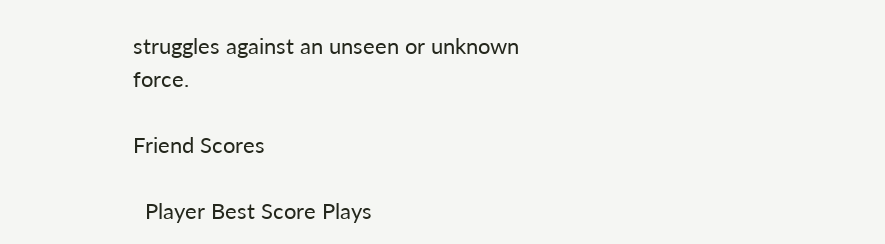struggles against an unseen or unknown force.

Friend Scores

  Player Best Score Plays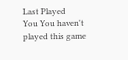Last Played
You You haven't played this game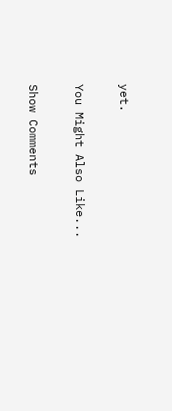yet.

You Might Also Like...

Show Comments